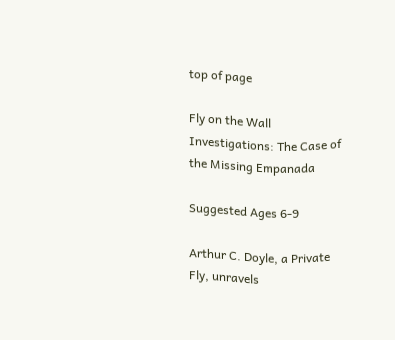top of page

Fly on the Wall Investigations: The Case of the Missing Empanada

Suggested Ages 6-9

Arthur C. Doyle, a Private Fly, unravels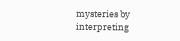mysteries by interpreting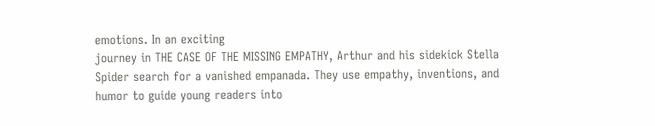emotions. In an exciting
journey in THE CASE OF THE MISSING EMPATHY, Arthur and his sidekick Stella
Spider search for a vanished empanada. They use empathy, inventions, and
humor to guide young readers into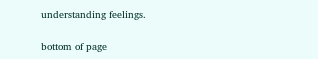understanding feelings.

bottom of page